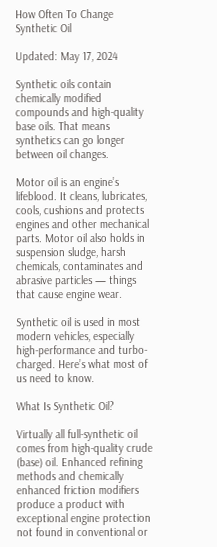How Often To Change Synthetic Oil

Updated: May 17, 2024

Synthetic oils contain chemically modified compounds and high-quality base oils. That means synthetics can go longer between oil changes.

Motor oil is an engine’s lifeblood. It cleans, lubricates, cools, cushions and protects engines and other mechanical parts. Motor oil also holds in suspension sludge, harsh chemicals, contaminates and abrasive particles — things that cause engine wear.

Synthetic oil is used in most modern vehicles, especially high-performance and turbo-charged. Here’s what most of us need to know.

What Is Synthetic Oil?

Virtually all full-synthetic oil comes from high-quality crude (base) oil. Enhanced refining methods and chemically enhanced friction modifiers produce a product with exceptional engine protection not found in conventional or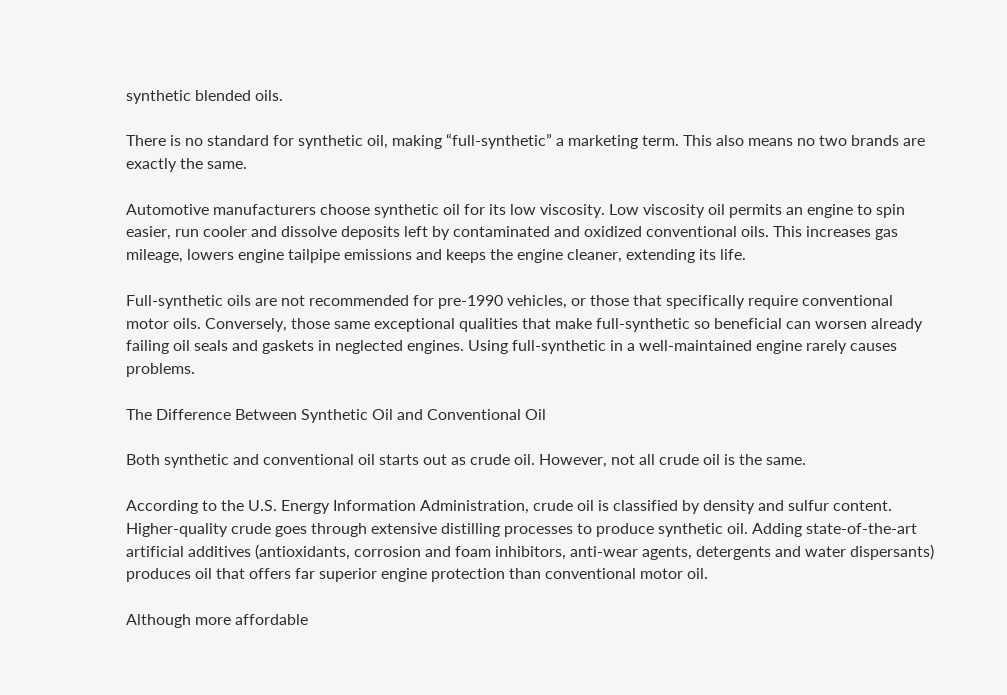synthetic blended oils.

There is no standard for synthetic oil, making “full-synthetic” a marketing term. This also means no two brands are exactly the same.

Automotive manufacturers choose synthetic oil for its low viscosity. Low viscosity oil permits an engine to spin easier, run cooler and dissolve deposits left by contaminated and oxidized conventional oils. This increases gas mileage, lowers engine tailpipe emissions and keeps the engine cleaner, extending its life.

Full-synthetic oils are not recommended for pre-1990 vehicles, or those that specifically require conventional motor oils. Conversely, those same exceptional qualities that make full-synthetic so beneficial can worsen already failing oil seals and gaskets in neglected engines. Using full-synthetic in a well-maintained engine rarely causes problems.

The Difference Between Synthetic Oil and Conventional Oil

Both synthetic and conventional oil starts out as crude oil. However, not all crude oil is the same.

According to the U.S. Energy Information Administration, crude oil is classified by density and sulfur content. Higher-quality crude goes through extensive distilling processes to produce synthetic oil. Adding state-of-the-art artificial additives (antioxidants, corrosion and foam inhibitors, anti-wear agents, detergents and water dispersants) produces oil that offers far superior engine protection than conventional motor oil.

Although more affordable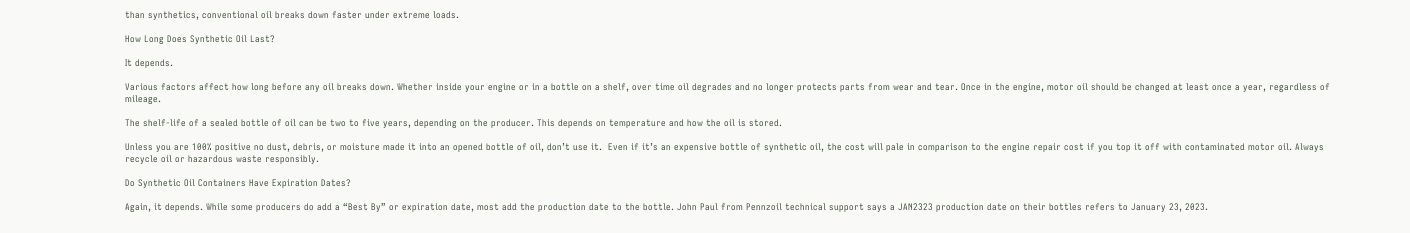than synthetics, conventional oil breaks down faster under extreme loads.

How Long Does Synthetic Oil Last?

It depends.

Various factors affect how long before any oil breaks down. Whether inside your engine or in a bottle on a shelf, over time oil degrades and no longer protects parts from wear and tear. Once in the engine, motor oil should be changed at least once a year, regardless of mileage.

The shelf-life of a sealed bottle of oil can be two to five years, depending on the producer. This depends on temperature and how the oil is stored.

Unless you are 100% positive no dust, debris, or moisture made it into an opened bottle of oil, don’t use it.  Even if it’s an expensive bottle of synthetic oil, the cost will pale in comparison to the engine repair cost if you top it off with contaminated motor oil. Always recycle oil or hazardous waste responsibly.

Do Synthetic Oil Containers Have Expiration Dates?

Again, it depends. While some producers do add a “Best By” or expiration date, most add the production date to the bottle. John Paul from Pennzoil technical support says a JAN2323 production date on their bottles refers to January 23, 2023.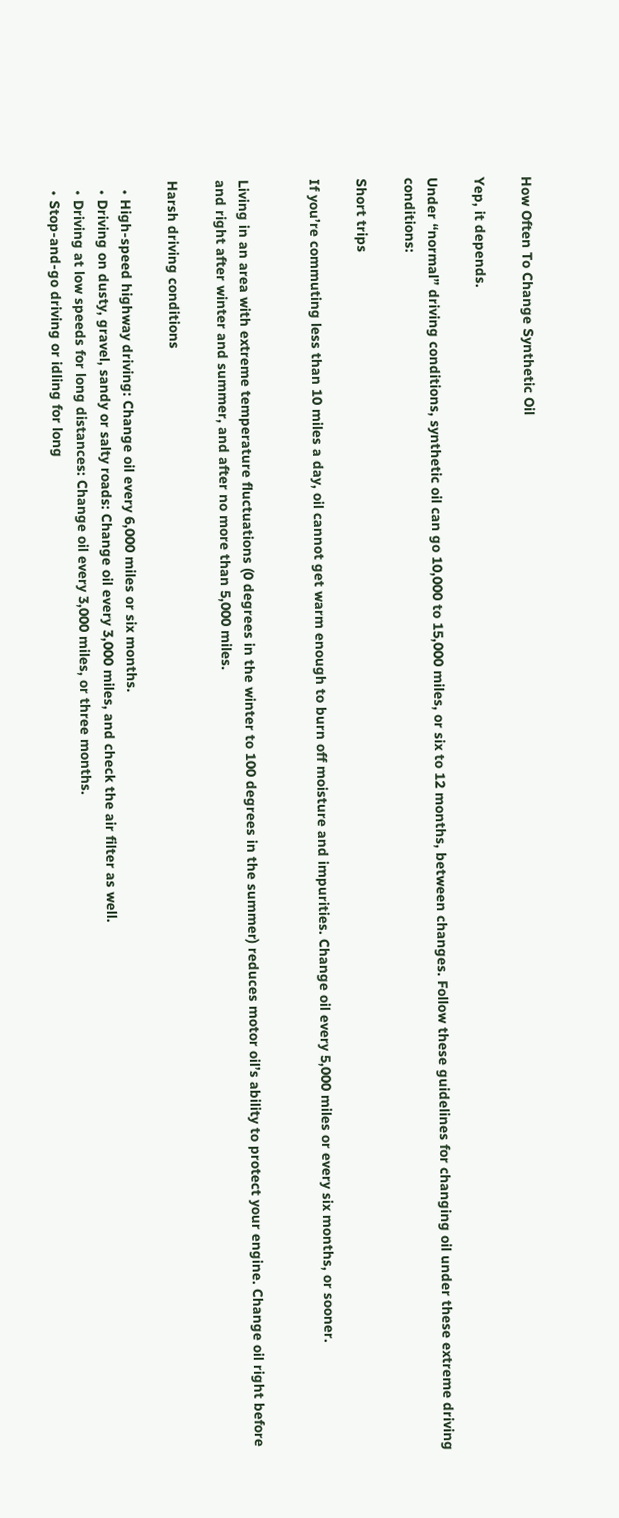How Often To Change Synthetic Oil

Yep, it depends.

Under “normal” driving conditions, synthetic oil can go 10,000 to 15,000 miles, or six to 12 months, between changes. Follow these guidelines for changing oil under these extreme driving conditions:

Short trips

If you’re commuting less than 10 miles a day, oil cannot get warm enough to burn off moisture and impurities. Change oil every 5,000 miles or every six months, or sooner.


Living in an area with extreme temperature fluctuations (0 degrees in the winter to 100 degrees in the summer) reduces motor oil’s ability to protect your engine. Change oil right before and right after winter and summer, and after no more than 5,000 miles.

Harsh driving conditions

  • High-speed highway driving: Change oil every 6,000 miles or six months.
  • Driving on dusty, gravel, sandy or salty roads: Change oil every 3,000 miles, and check the air filter as well.
  • Driving at low speeds for long distances: Change oil every 3,000 miles, or three months.
  • Stop-and-go driving or idling for long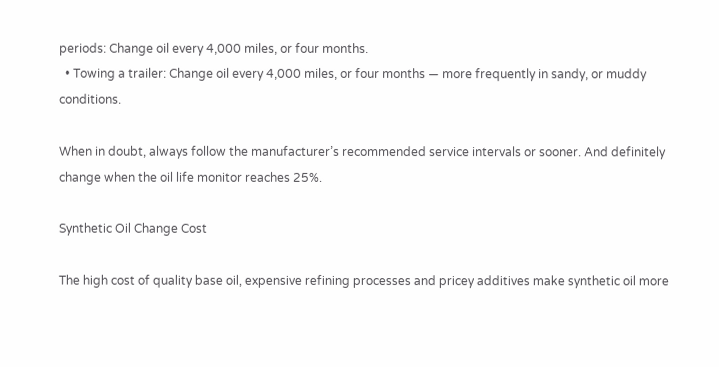periods: Change oil every 4,000 miles, or four months.
  • Towing a trailer: Change oil every 4,000 miles, or four months — more frequently in sandy, or muddy conditions.

When in doubt, always follow the manufacturer’s recommended service intervals or sooner. And definitely change when the oil life monitor reaches 25%.

Synthetic Oil Change Cost

The high cost of quality base oil, expensive refining processes and pricey additives make synthetic oil more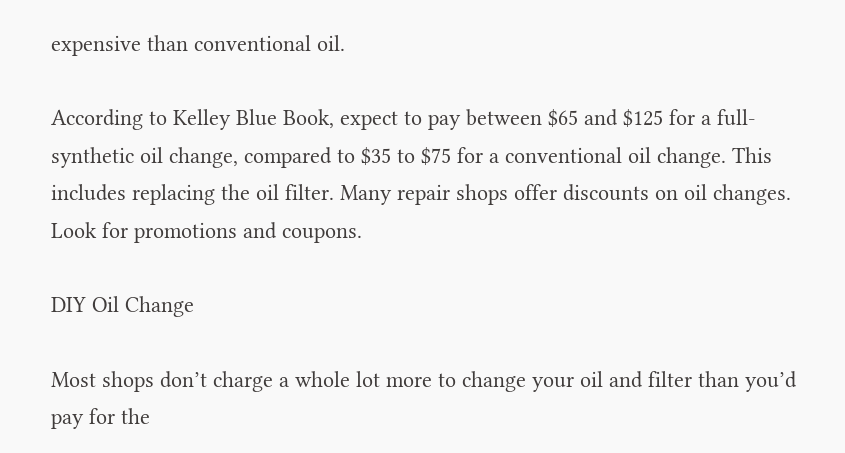expensive than conventional oil.

According to Kelley Blue Book, expect to pay between $65 and $125 for a full-synthetic oil change, compared to $35 to $75 for a conventional oil change. This includes replacing the oil filter. Many repair shops offer discounts on oil changes. Look for promotions and coupons.

DIY Oil Change

Most shops don’t charge a whole lot more to change your oil and filter than you’d pay for the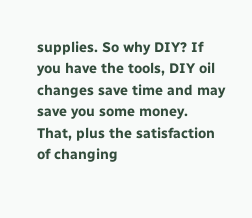supplies. So why DIY? If you have the tools, DIY oil changes save time and may save you some money. That, plus the satisfaction of changing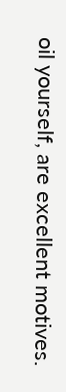oil yourself, are excellent motives.